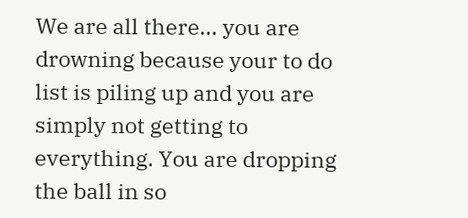We are all there… you are drowning because your to do list is piling up and you are simply not getting to everything. You are dropping the ball in so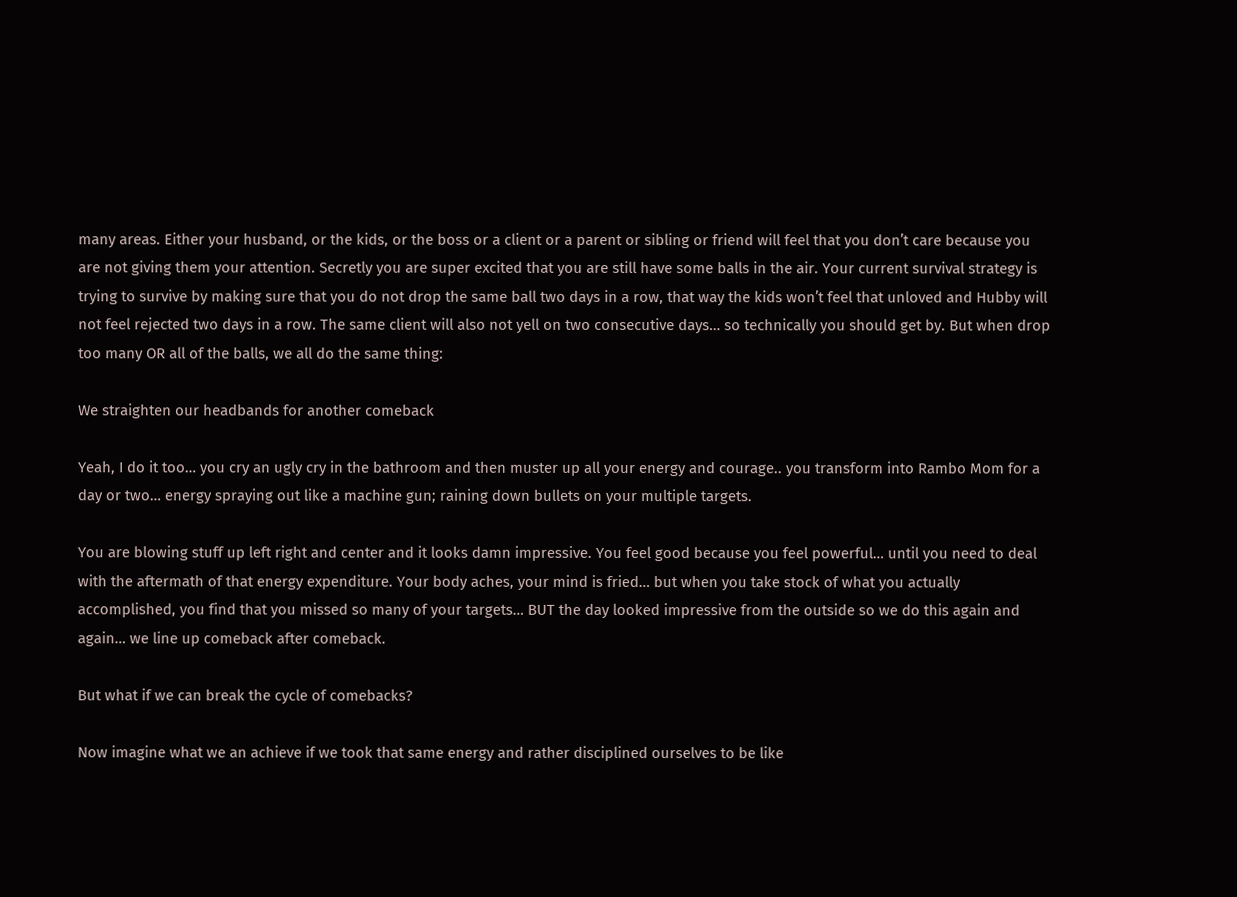many areas. Either your husband, or the kids, or the boss or a client or a parent or sibling or friend will feel that you don’t care because you are not giving them your attention. Secretly you are super excited that you are still have some balls in the air. Your current survival strategy is trying to survive by making sure that you do not drop the same ball two days in a row, that way the kids won’t feel that unloved and Hubby will not feel rejected two days in a row. The same client will also not yell on two consecutive days… so technically you should get by. But when drop too many OR all of the balls, we all do the same thing:

We straighten our headbands for another comeback

Yeah, I do it too… you cry an ugly cry in the bathroom and then muster up all your energy and courage.. you transform into Rambo Mom for a day or two… energy spraying out like a machine gun; raining down bullets on your multiple targets.

You are blowing stuff up left right and center and it looks damn impressive. You feel good because you feel powerful… until you need to deal with the aftermath of that energy expenditure. Your body aches, your mind is fried… but when you take stock of what you actually accomplished, you find that you missed so many of your targets… BUT the day looked impressive from the outside so we do this again and again… we line up comeback after comeback.

But what if we can break the cycle of comebacks?

Now imagine what we an achieve if we took that same energy and rather disciplined ourselves to be like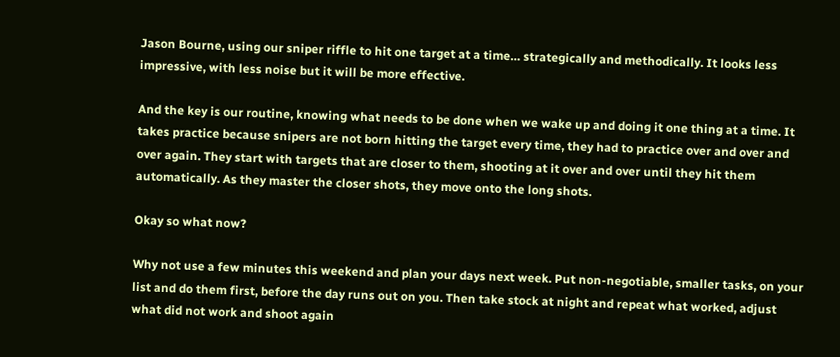Jason Bourne, using our sniper riffle to hit one target at a time… strategically and methodically. It looks less impressive, with less noise but it will be more effective.

And the key is our routine, knowing what needs to be done when we wake up and doing it one thing at a time. It takes practice because snipers are not born hitting the target every time, they had to practice over and over and over again. They start with targets that are closer to them, shooting at it over and over until they hit them automatically. As they master the closer shots, they move onto the long shots.

Okay so what now?

Why not use a few minutes this weekend and plan your days next week. Put non-negotiable, smaller tasks, on your list and do them first, before the day runs out on you. Then take stock at night and repeat what worked, adjust what did not work and shoot again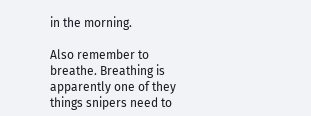in the morning.

Also remember to breathe. Breathing is apparently one of they things snipers need to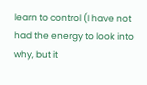learn to control (I have not had the energy to look into why, but it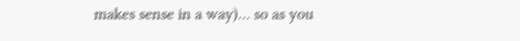makes sense in a way)… so as you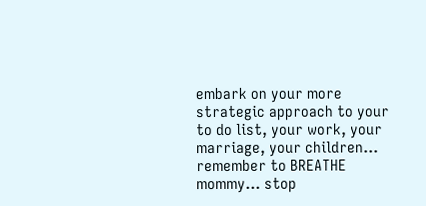embark on your more strategic approach to your to do list, your work, your marriage, your children… remember to BREATHE mommy… stop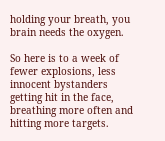holding your breath, you brain needs the oxygen.

So here is to a week of fewer explosions, less innocent bystanders getting hit in the face, breathing more often and hitting more targets.